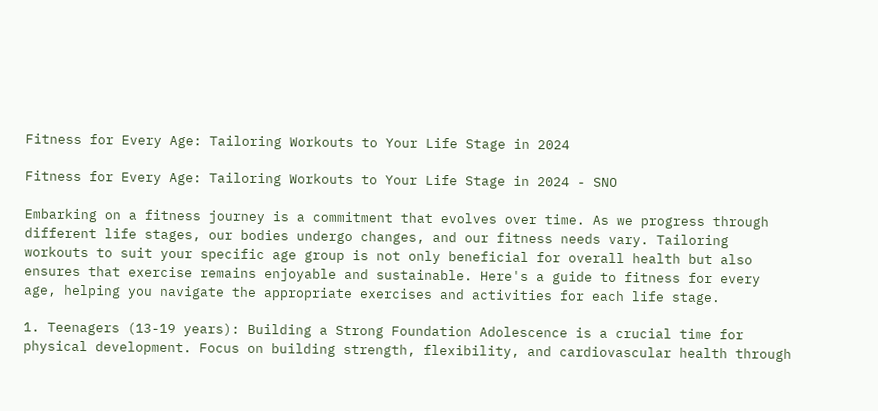Fitness for Every Age: Tailoring Workouts to Your Life Stage in 2024

Fitness for Every Age: Tailoring Workouts to Your Life Stage in 2024 - SNO

Embarking on a fitness journey is a commitment that evolves over time. As we progress through different life stages, our bodies undergo changes, and our fitness needs vary. Tailoring workouts to suit your specific age group is not only beneficial for overall health but also ensures that exercise remains enjoyable and sustainable. Here's a guide to fitness for every age, helping you navigate the appropriate exercises and activities for each life stage.

1. Teenagers (13-19 years): Building a Strong Foundation Adolescence is a crucial time for physical development. Focus on building strength, flexibility, and cardiovascular health through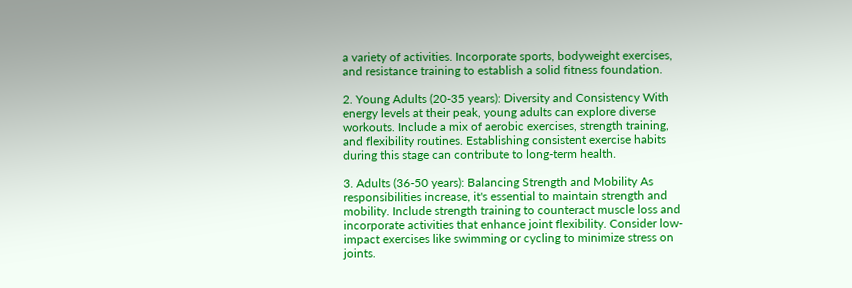a variety of activities. Incorporate sports, bodyweight exercises, and resistance training to establish a solid fitness foundation.

2. Young Adults (20-35 years): Diversity and Consistency With energy levels at their peak, young adults can explore diverse workouts. Include a mix of aerobic exercises, strength training, and flexibility routines. Establishing consistent exercise habits during this stage can contribute to long-term health.

3. Adults (36-50 years): Balancing Strength and Mobility As responsibilities increase, it's essential to maintain strength and mobility. Include strength training to counteract muscle loss and incorporate activities that enhance joint flexibility. Consider low-impact exercises like swimming or cycling to minimize stress on joints.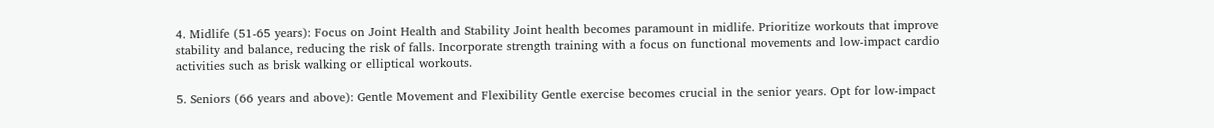4. Midlife (51-65 years): Focus on Joint Health and Stability Joint health becomes paramount in midlife. Prioritize workouts that improve stability and balance, reducing the risk of falls. Incorporate strength training with a focus on functional movements and low-impact cardio activities such as brisk walking or elliptical workouts.

5. Seniors (66 years and above): Gentle Movement and Flexibility Gentle exercise becomes crucial in the senior years. Opt for low-impact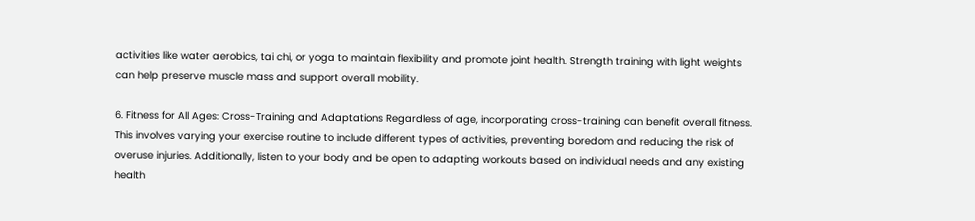activities like water aerobics, tai chi, or yoga to maintain flexibility and promote joint health. Strength training with light weights can help preserve muscle mass and support overall mobility.

6. Fitness for All Ages: Cross-Training and Adaptations Regardless of age, incorporating cross-training can benefit overall fitness. This involves varying your exercise routine to include different types of activities, preventing boredom and reducing the risk of overuse injuries. Additionally, listen to your body and be open to adapting workouts based on individual needs and any existing health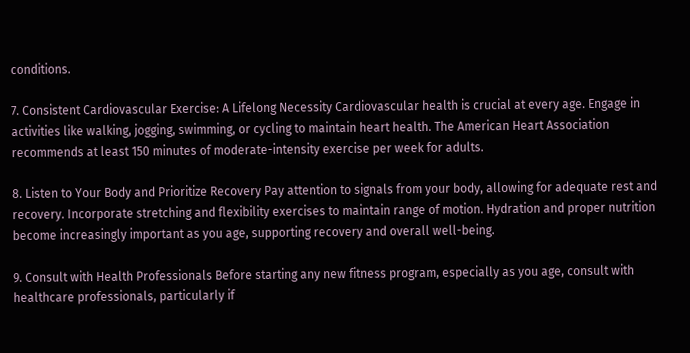conditions.

7. Consistent Cardiovascular Exercise: A Lifelong Necessity Cardiovascular health is crucial at every age. Engage in activities like walking, jogging, swimming, or cycling to maintain heart health. The American Heart Association recommends at least 150 minutes of moderate-intensity exercise per week for adults.

8. Listen to Your Body and Prioritize Recovery Pay attention to signals from your body, allowing for adequate rest and recovery. Incorporate stretching and flexibility exercises to maintain range of motion. Hydration and proper nutrition become increasingly important as you age, supporting recovery and overall well-being.

9. Consult with Health Professionals Before starting any new fitness program, especially as you age, consult with healthcare professionals, particularly if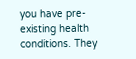you have pre-existing health conditions. They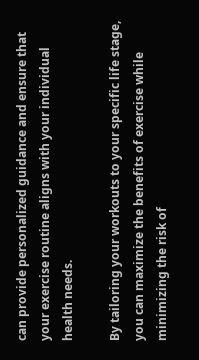can provide personalized guidance and ensure that your exercise routine aligns with your individual health needs.

By tailoring your workouts to your specific life stage, you can maximize the benefits of exercise while minimizing the risk of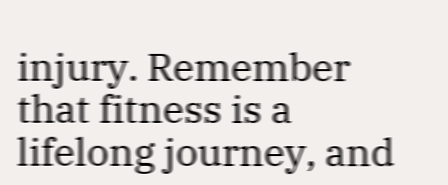injury. Remember that fitness is a lifelong journey, and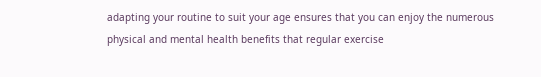adapting your routine to suit your age ensures that you can enjoy the numerous physical and mental health benefits that regular exercise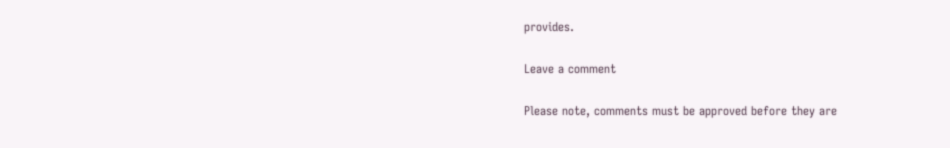provides.

Leave a comment

Please note, comments must be approved before they are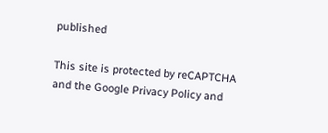published

This site is protected by reCAPTCHA and the Google Privacy Policy and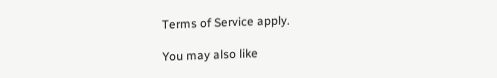Terms of Service apply.

You may also like